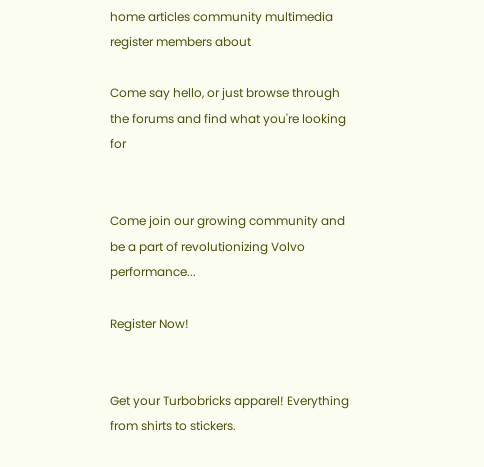home articles community multimedia register members about

Come say hello, or just browse through the forums and find what you're looking for


Come join our growing community and be a part of revolutionizing Volvo performance...

Register Now!


Get your Turbobricks apparel! Everything from shirts to stickers.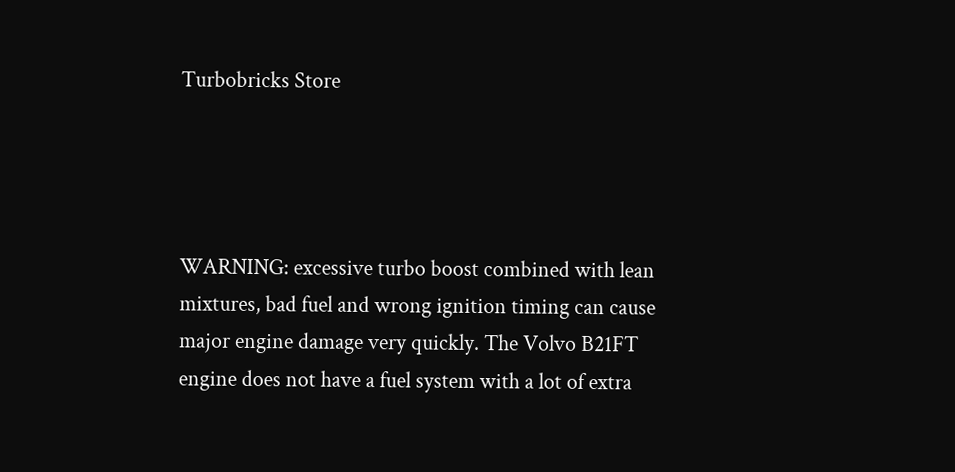Turbobricks Store




WARNING: excessive turbo boost combined with lean mixtures, bad fuel and wrong ignition timing can cause major engine damage very quickly. The Volvo B21FT engine does not have a fuel system with a lot of extra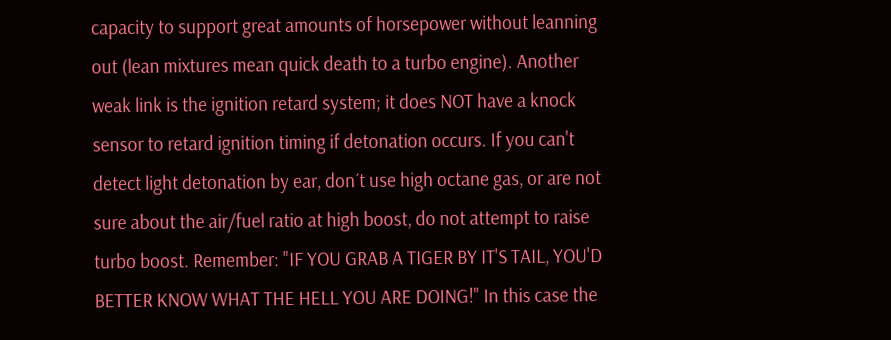capacity to support great amounts of horsepower without leanning out (lean mixtures mean quick death to a turbo engine). Another weak link is the ignition retard system; it does NOT have a knock sensor to retard ignition timing if detonation occurs. If you can't detect light detonation by ear, don´t use high octane gas, or are not sure about the air/fuel ratio at high boost, do not attempt to raise turbo boost. Remember: "IF YOU GRAB A TIGER BY IT'S TAIL, YOU'D BETTER KNOW WHAT THE HELL YOU ARE DOING!" In this case the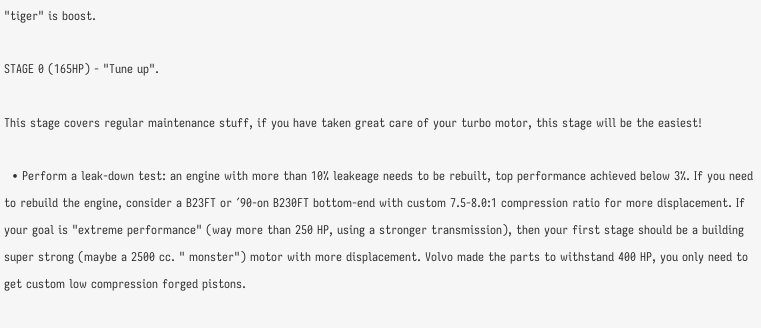"tiger" is boost.

STAGE 0 (165HP) - "Tune up".

This stage covers regular maintenance stuff, if you have taken great care of your turbo motor, this stage will be the easiest!

  • Perform a leak-down test: an engine with more than 10% leakeage needs to be rebuilt, top performance achieved below 3%. If you need to rebuild the engine, consider a B23FT or ´90-on B230FT bottom-end with custom 7.5-8.0:1 compression ratio for more displacement. If your goal is "extreme performance" (way more than 250 HP, using a stronger transmission), then your first stage should be a building super strong (maybe a 2500 cc. " monster") motor with more displacement. Volvo made the parts to withstand 400 HP, you only need to get custom low compression forged pistons.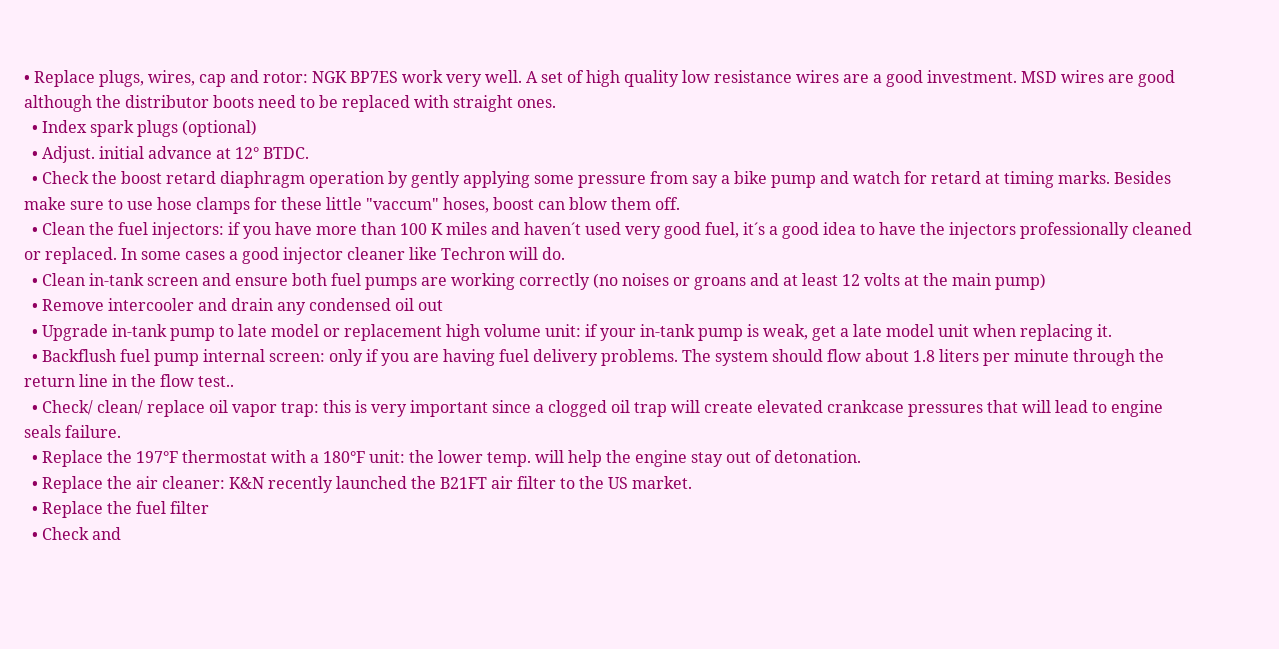• Replace plugs, wires, cap and rotor: NGK BP7ES work very well. A set of high quality low resistance wires are a good investment. MSD wires are good although the distributor boots need to be replaced with straight ones.
  • Index spark plugs (optional)
  • Adjust. initial advance at 12° BTDC.
  • Check the boost retard diaphragm operation by gently applying some pressure from say a bike pump and watch for retard at timing marks. Besides make sure to use hose clamps for these little "vaccum" hoses, boost can blow them off.
  • Clean the fuel injectors: if you have more than 100 K miles and haven´t used very good fuel, it´s a good idea to have the injectors professionally cleaned or replaced. In some cases a good injector cleaner like Techron will do.
  • Clean in-tank screen and ensure both fuel pumps are working correctly (no noises or groans and at least 12 volts at the main pump)
  • Remove intercooler and drain any condensed oil out
  • Upgrade in-tank pump to late model or replacement high volume unit: if your in-tank pump is weak, get a late model unit when replacing it.
  • Backflush fuel pump internal screen: only if you are having fuel delivery problems. The system should flow about 1.8 liters per minute through the return line in the flow test..
  • Check/ clean/ replace oil vapor trap: this is very important since a clogged oil trap will create elevated crankcase pressures that will lead to engine seals failure.
  • Replace the 197°F thermostat with a 180°F unit: the lower temp. will help the engine stay out of detonation.
  • Replace the air cleaner: K&N recently launched the B21FT air filter to the US market.
  • Replace the fuel filter
  • Check and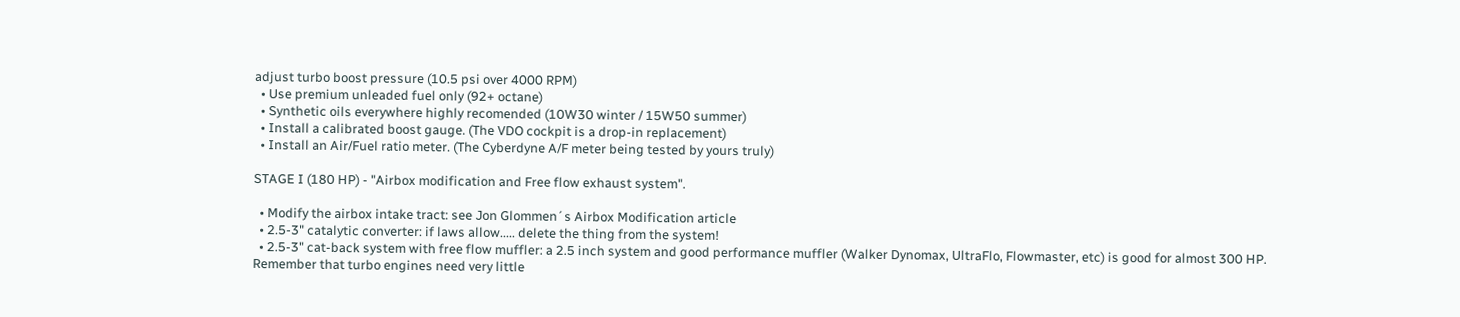adjust turbo boost pressure (10.5 psi over 4000 RPM)
  • Use premium unleaded fuel only (92+ octane)
  • Synthetic oils everywhere highly recomended (10W30 winter / 15W50 summer)
  • Install a calibrated boost gauge. (The VDO cockpit is a drop-in replacement)
  • Install an Air/Fuel ratio meter. (The Cyberdyne A/F meter being tested by yours truly)

STAGE I (180 HP) - "Airbox modification and Free flow exhaust system".

  • Modify the airbox intake tract: see Jon Glommen´s Airbox Modification article
  • 2.5-3" catalytic converter: if laws allow..... delete the thing from the system!
  • 2.5-3" cat-back system with free flow muffler: a 2.5 inch system and good performance muffler (Walker Dynomax, UltraFlo, Flowmaster, etc) is good for almost 300 HP. Remember that turbo engines need very little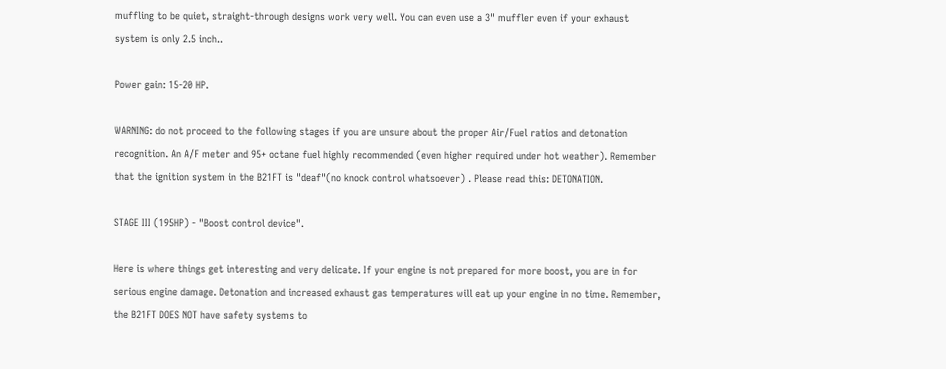muffling to be quiet, straight-through designs work very well. You can even use a 3" muffler even if your exhaust system is only 2.5 inch..

Power gain: 15-20 HP.

WARNING: do not proceed to the following stages if you are unsure about the proper Air/Fuel ratios and detonation recognition. An A/F meter and 95+ octane fuel highly recommended (even higher required under hot weather). Remember that the ignition system in the B21FT is "deaf"(no knock control whatsoever) . Please read this: DETONATION.

STAGE III (195HP) - "Boost control device".

Here is where things get interesting and very delicate. If your engine is not prepared for more boost, you are in for serious engine damage. Detonation and increased exhaust gas temperatures will eat up your engine in no time. Remember, the B21FT DOES NOT have safety systems to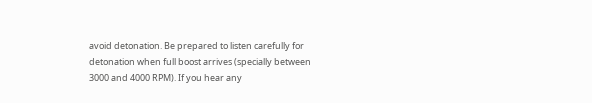avoid detonation. Be prepared to listen carefully for detonation when full boost arrives (specially between 3000 and 4000 RPM). If you hear any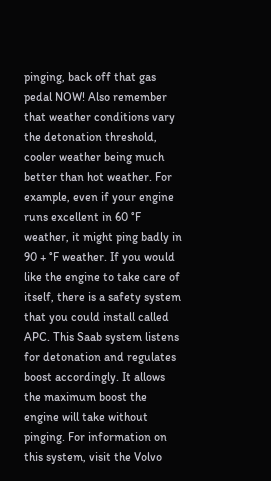pinging, back off that gas pedal NOW! Also remember that weather conditions vary the detonation threshold, cooler weather being much better than hot weather. For example, even if your engine runs excellent in 60 °F weather, it might ping badly in 90 + °F weather. If you would like the engine to take care of itself, there is a safety system that you could install called APC. This Saab system listens for detonation and regulates boost accordingly. It allows the maximum boost the engine will take without pinging. For information on this system, visit the Volvo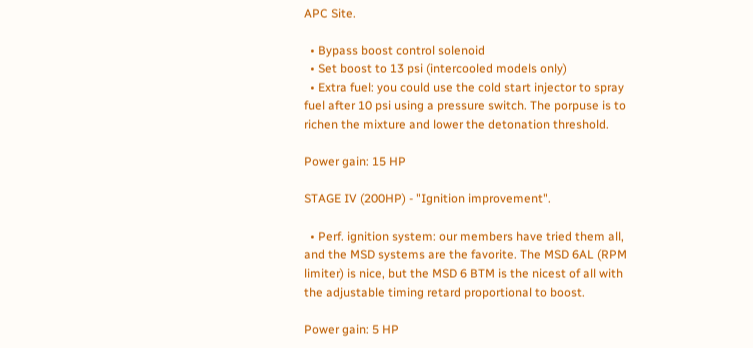APC Site.

  • Bypass boost control solenoid
  • Set boost to 13 psi (intercooled models only)
  • Extra fuel: you could use the cold start injector to spray fuel after 10 psi using a pressure switch. The porpuse is to richen the mixture and lower the detonation threshold.

Power gain: 15 HP

STAGE IV (200HP) - "Ignition improvement".

  • Perf. ignition system: our members have tried them all, and the MSD systems are the favorite. The MSD 6AL (RPM limiter) is nice, but the MSD 6 BTM is the nicest of all with the adjustable timing retard proportional to boost.

Power gain: 5 HP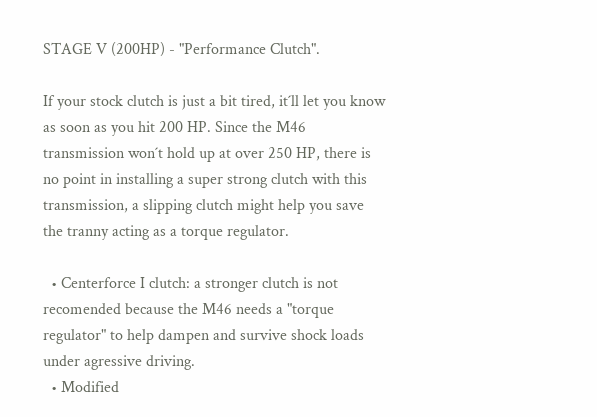STAGE V (200HP) - "Performance Clutch".

If your stock clutch is just a bit tired, it´ll let you know as soon as you hit 200 HP. Since the M46 transmission won´t hold up at over 250 HP, there is no point in installing a super strong clutch with this transmission, a slipping clutch might help you save the tranny acting as a torque regulator.

  • Centerforce I clutch: a stronger clutch is not recomended because the M46 needs a "torque regulator" to help dampen and survive shock loads under agressive driving.
  • Modified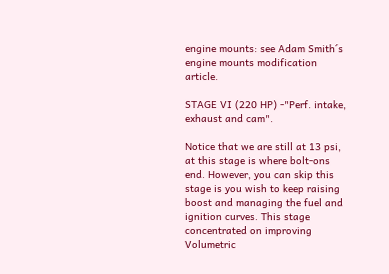engine mounts: see Adam Smith´s engine mounts modification article.

STAGE VI (220 HP) -"Perf. intake, exhaust and cam".

Notice that we are still at 13 psi, at this stage is where bolt-ons end. However, you can skip this stage is you wish to keep raising boost and managing the fuel and ignition curves. This stage concentrated on improving Volumetric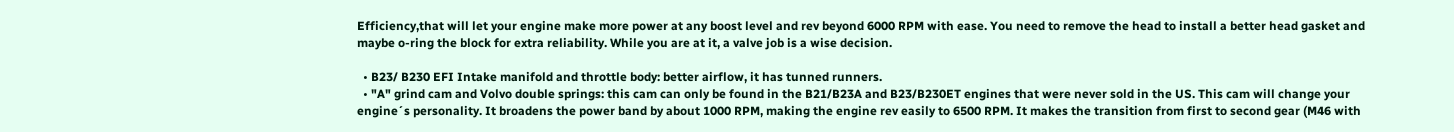Efficiency,that will let your engine make more power at any boost level and rev beyond 6000 RPM with ease. You need to remove the head to install a better head gasket and maybe o-ring the block for extra reliability. While you are at it, a valve job is a wise decision.

  • B23/ B230 EFI Intake manifold and throttle body: better airflow, it has tunned runners.
  • "A" grind cam and Volvo double springs: this cam can only be found in the B21/B23A and B23/B230ET engines that were never sold in the US. This cam will change your engine´s personality. It broadens the power band by about 1000 RPM, making the engine rev easily to 6500 RPM. It makes the transition from first to second gear (M46 with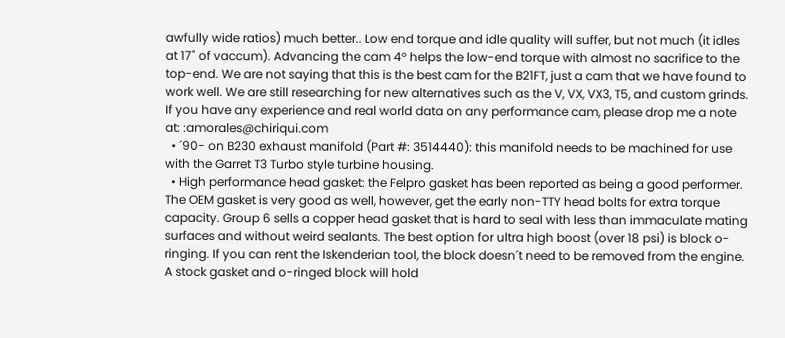awfully wide ratios) much better.. Low end torque and idle quality will suffer, but not much (it idles at 17" of vaccum). Advancing the cam 4° helps the low-end torque with almost no sacrifice to the top-end. We are not saying that this is the best cam for the B21FT, just a cam that we have found to work well. We are still researching for new alternatives such as the V, VX, VX3, T5, and custom grinds. If you have any experience and real world data on any performance cam, please drop me a note at: :amorales@chiriqui.com
  • ´90- on B230 exhaust manifold (Part #: 3514440): this manifold needs to be machined for use with the Garret T3 Turbo style turbine housing.
  • High performance head gasket: the Felpro gasket has been reported as being a good performer. The OEM gasket is very good as well, however, get the early non-TTY head bolts for extra torque capacity. Group 6 sells a copper head gasket that is hard to seal with less than immaculate mating surfaces and without weird sealants. The best option for ultra high boost (over 18 psi) is block o-ringing. If you can rent the Iskenderian tool, the block doesn´t need to be removed from the engine. A stock gasket and o-ringed block will hold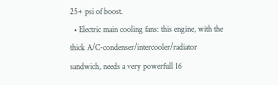25+ psi of boost.
  • Electric main cooling fans: this engine, with the thick A/C-condenser/intercooler/radiator sandwich, needs a very powerfull 16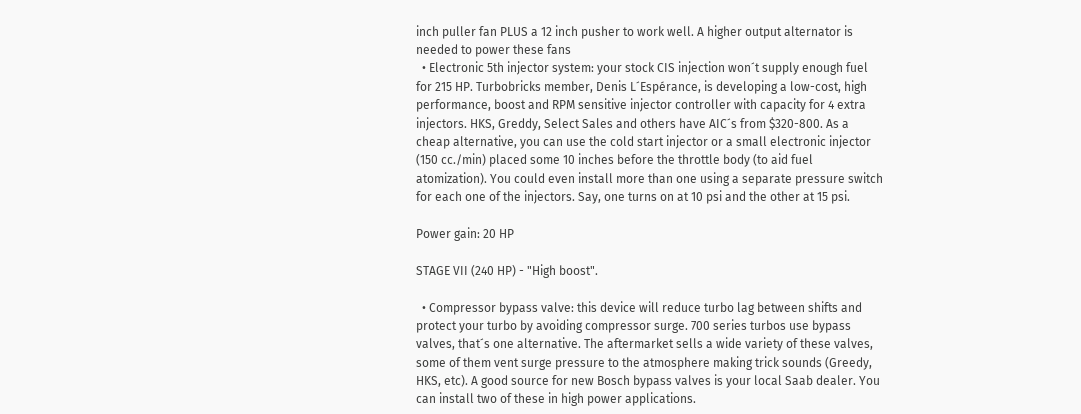inch puller fan PLUS a 12 inch pusher to work well. A higher output alternator is needed to power these fans
  • Electronic 5th injector system: your stock CIS injection won´t supply enough fuel for 215 HP. Turbobricks member, Denis L´Espérance, is developing a low-cost, high performance, boost and RPM sensitive injector controller with capacity for 4 extra injectors. HKS, Greddy, Select Sales and others have AIC´s from $320-800. As a cheap alternative, you can use the cold start injector or a small electronic injector (150 cc./min) placed some 10 inches before the throttle body (to aid fuel atomization). You could even install more than one using a separate pressure switch for each one of the injectors. Say, one turns on at 10 psi and the other at 15 psi.

Power gain: 20 HP

STAGE VII (240 HP) - "High boost".

  • Compressor bypass valve: this device will reduce turbo lag between shifts and protect your turbo by avoiding compressor surge. 700 series turbos use bypass valves, that´s one alternative. The aftermarket sells a wide variety of these valves, some of them vent surge pressure to the atmosphere making trick sounds (Greedy, HKS, etc). A good source for new Bosch bypass valves is your local Saab dealer. You can install two of these in high power applications.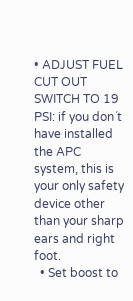• ADJUST FUEL CUT OUT SWITCH TO 19 PSI: if you don´t have installed the APC system, this is your only safety device other than your sharp ears and right foot.
  • Set boost to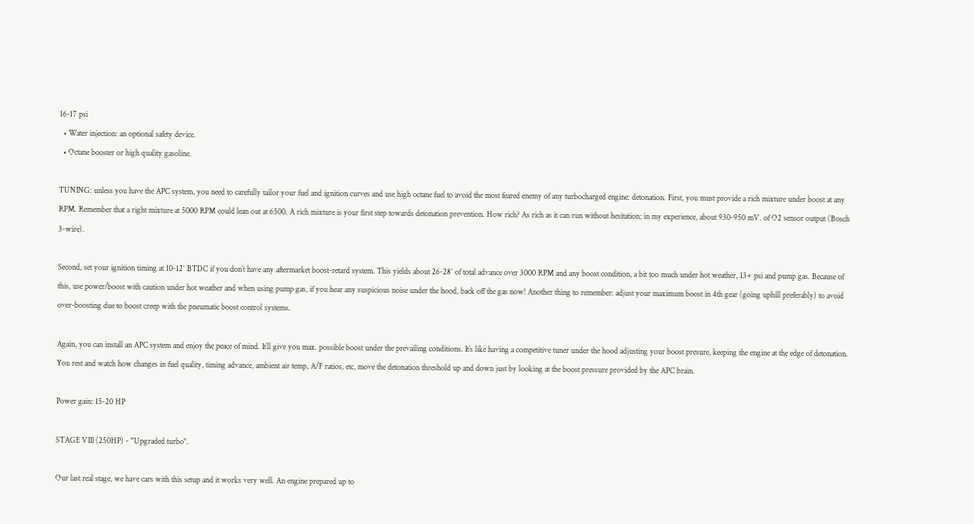16-17 psi
  • Water injection: an optional safety device.
  • Octane booster or high quality gasoline.

TUNING: unless you have the APC system, you need to carefully tailor your fuel and ignition curves and use high octane fuel to avoid the most feared enemy of any turbocharged engine: detonation. First, you must provide a rich mixture under boost at any RPM. Remember that a right mixture at 5000 RPM could lean out at 6500. A rich mixture is your first step towards detonation prevention. How rich? As rich as it can run without hesitation; in my experience, about 930-950 mV. of O2 sensor output (Bosch 3-wire).

Second, set your ignition timing at 10-12° BTDC if you don´t have any aftermarket boost-retard system. This yields about 26-28° of total advance over 3000 RPM and any boost condition, a bit too much under hot weather, 13+ psi and pump gas. Because of this, use power/boost with caution under hot weather and when using pump gas, if you hear any suspicious noise under the hood, back off the gas now! Another thing to remember: adjust your maximum boost in 4th gear (going uphill preferably) to avoid over-boosting due to boost creep with the pneumatic boost control systems.

Again, you can install an APC system and enjoy the peace of mind. It´ll give you max. possible boost under the prevailing conditions. It´s like having a competitive tuner under the hood adjusting your boost presure, keeping the engine at the edge of detonation. You rest and watch how changes in fuel quality, timing advance, ambient air temp, A/F ratios, etc, move the detonation threshold up and down just by looking at the boost pressure provided by the APC brain.

Power gain: 15-20 HP

STAGE VIII (250HP) - "Upgraded turbo".

Our last real stage, we have cars with this setup and it works very well. An engine prepared up to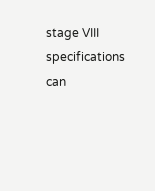stage VIII specifications can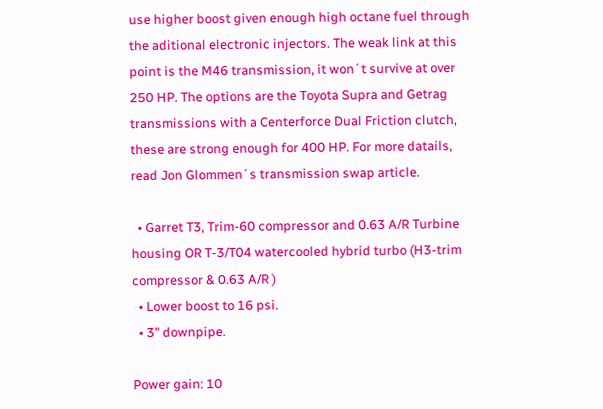use higher boost given enough high octane fuel through the aditional electronic injectors. The weak link at this point is the M46 transmission, it won´t survive at over 250 HP. The options are the Toyota Supra and Getrag transmissions with a Centerforce Dual Friction clutch, these are strong enough for 400 HP. For more datails, read Jon Glommen´s transmission swap article.

  • Garret T3, Trim-60 compressor and 0.63 A/R Turbine housing OR T-3/T04 watercooled hybrid turbo (H3-trim compressor & 0.63 A/R )
  • Lower boost to 16 psi.
  • 3" downpipe.

Power gain: 10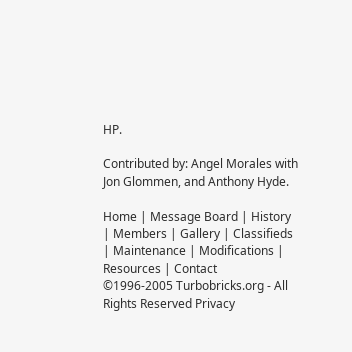HP.

Contributed by: Angel Morales with Jon Glommen, and Anthony Hyde.

Home | Message Board | History | Members | Gallery | Classifieds | Maintenance | Modifications | Resources | Contact
©1996-2005 Turbobricks.org - All Rights Reserved Privacy